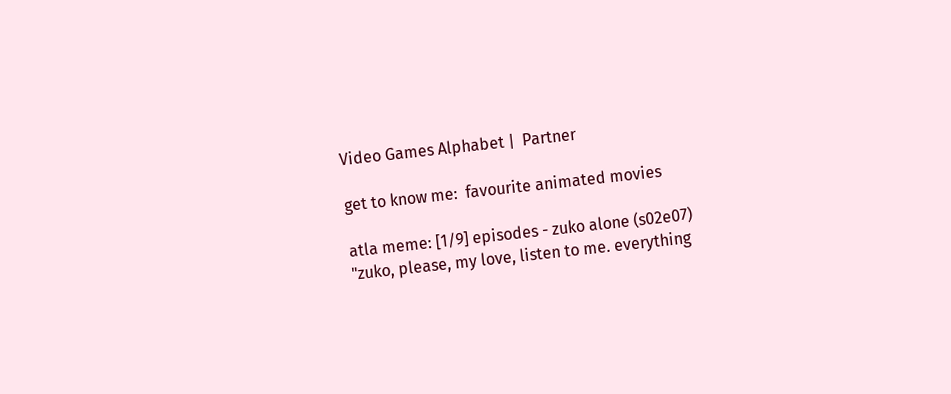Video Games Alphabet |  Partner

get to know me:  favourite animated movies

atla meme: [1/9] episodes - zuko alone (s02e07)
"zuko, please, my love, listen to me. everything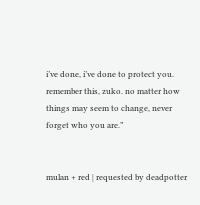i’ve done, i’ve done to protect you. remember this, zuko. no matter how things may seem to change, never forget who you are.”


mulan + red | requested by deadpotter